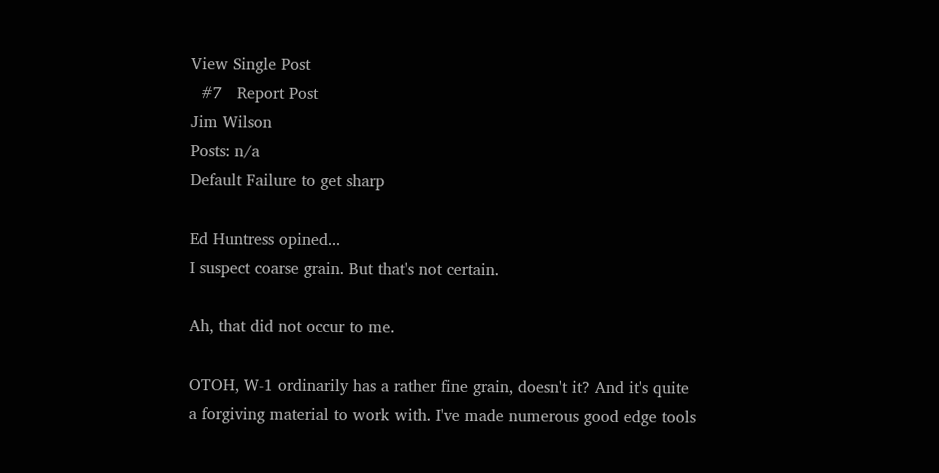View Single Post
  #7   Report Post
Jim Wilson
Posts: n/a
Default Failure to get sharp

Ed Huntress opined...
I suspect coarse grain. But that's not certain.

Ah, that did not occur to me.

OTOH, W-1 ordinarily has a rather fine grain, doesn't it? And it's quite
a forgiving material to work with. I've made numerous good edge tools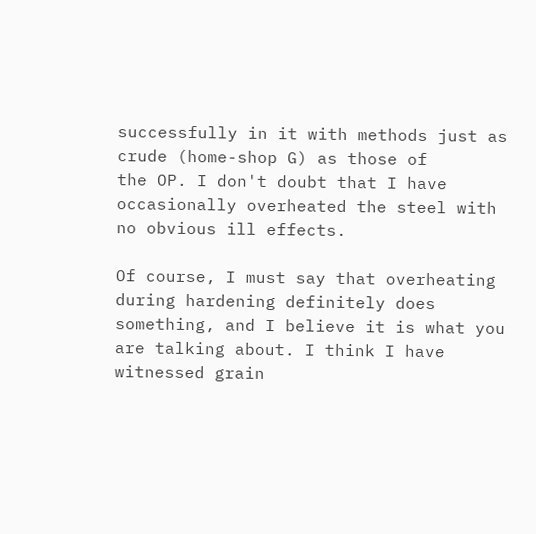successfully in it with methods just as crude (home-shop G) as those of
the OP. I don't doubt that I have occasionally overheated the steel with
no obvious ill effects.

Of course, I must say that overheating during hardening definitely does
something, and I believe it is what you are talking about. I think I have
witnessed grain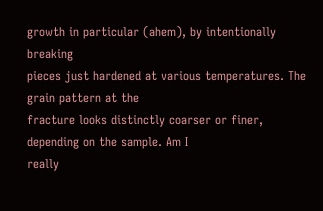growth in particular (ahem), by intentionally breaking
pieces just hardened at various temperatures. The grain pattern at the
fracture looks distinctly coarser or finer, depending on the sample. Am I
really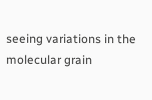seeing variations in the molecular grain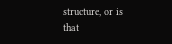structure, or is that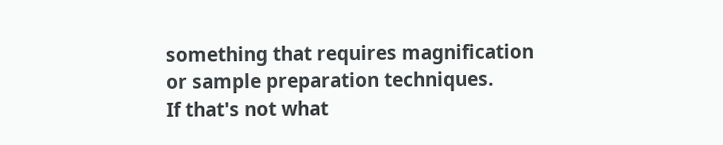something that requires magnification or sample preparation techniques.
If that's not what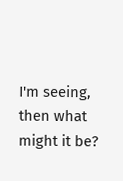I'm seeing, then what might it be?